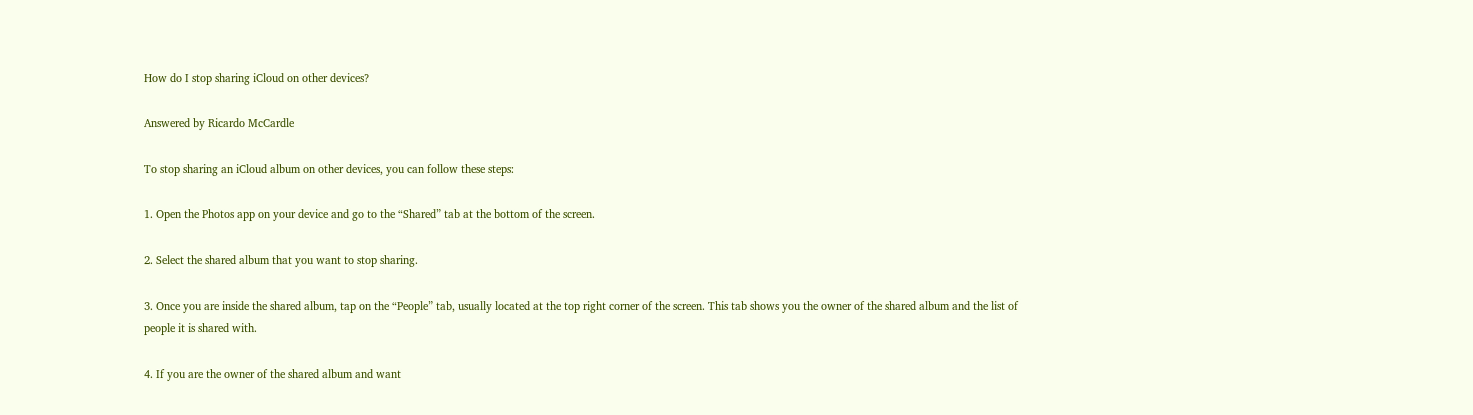How do I stop sharing iCloud on other devices?

Answered by Ricardo McCardle

To stop sharing an iCloud album on other devices, you can follow these steps:

1. Open the Photos app on your device and go to the “Shared” tab at the bottom of the screen.

2. Select the shared album that you want to stop sharing.

3. Once you are inside the shared album, tap on the “People” tab, usually located at the top right corner of the screen. This tab shows you the owner of the shared album and the list of people it is shared with.

4. If you are the owner of the shared album and want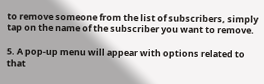to remove someone from the list of subscribers, simply tap on the name of the subscriber you want to remove.

5. A pop-up menu will appear with options related to that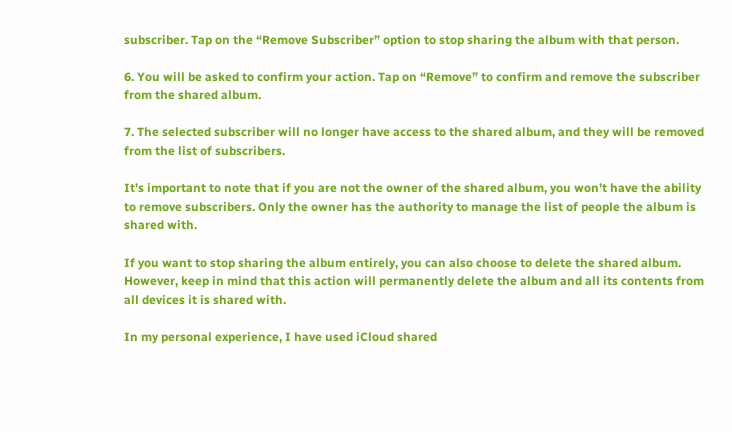subscriber. Tap on the “Remove Subscriber” option to stop sharing the album with that person.

6. You will be asked to confirm your action. Tap on “Remove” to confirm and remove the subscriber from the shared album.

7. The selected subscriber will no longer have access to the shared album, and they will be removed from the list of subscribers.

It’s important to note that if you are not the owner of the shared album, you won’t have the ability to remove subscribers. Only the owner has the authority to manage the list of people the album is shared with.

If you want to stop sharing the album entirely, you can also choose to delete the shared album. However, keep in mind that this action will permanently delete the album and all its contents from all devices it is shared with.

In my personal experience, I have used iCloud shared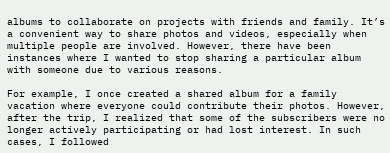albums to collaborate on projects with friends and family. It’s a convenient way to share photos and videos, especially when multiple people are involved. However, there have been instances where I wanted to stop sharing a particular album with someone due to various reasons.

For example, I once created a shared album for a family vacation where everyone could contribute their photos. However, after the trip, I realized that some of the subscribers were no longer actively participating or had lost interest. In such cases, I followed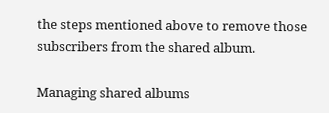the steps mentioned above to remove those subscribers from the shared album.

Managing shared albums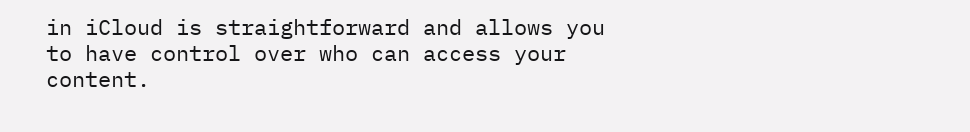in iCloud is straightforward and allows you to have control over who can access your content.